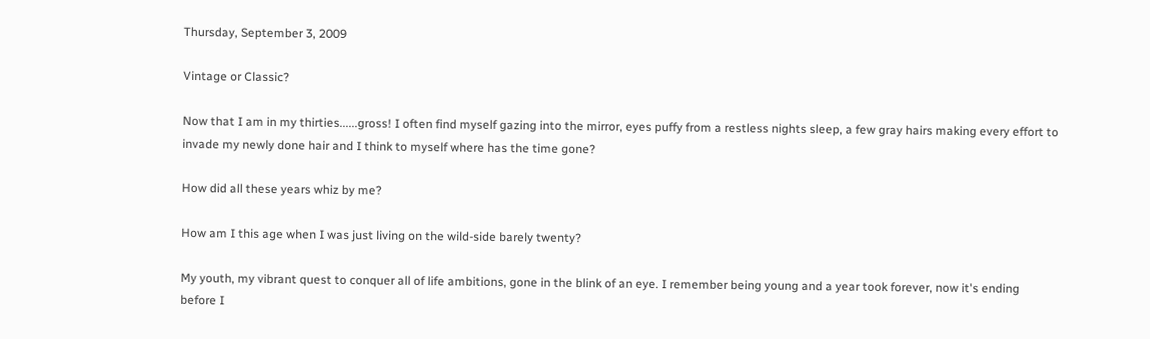Thursday, September 3, 2009

Vintage or Classic?

Now that I am in my thirties......gross! I often find myself gazing into the mirror, eyes puffy from a restless nights sleep, a few gray hairs making every effort to invade my newly done hair and I think to myself where has the time gone?

How did all these years whiz by me?

How am I this age when I was just living on the wild-side barely twenty?

My youth, my vibrant quest to conquer all of life ambitions, gone in the blink of an eye. I remember being young and a year took forever, now it's ending before I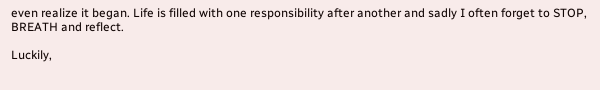even realize it began. Life is filled with one responsibility after another and sadly I often forget to STOP, BREATH and reflect.

Luckily,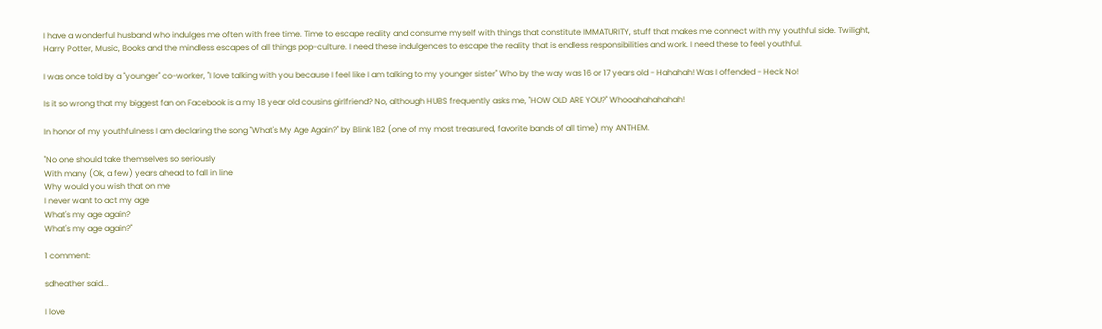I have a wonderful husband who indulges me often with free time. Time to escape reality and consume myself with things that constitute IMMATURITY, stuff that makes me connect with my youthful side. Twilight, Harry Potter, Music, Books and the mindless escapes of all things pop-culture. I need these indulgences to escape the reality that is endless responsibilities and work. I need these to feel youthful.

I was once told by a "younger" co-worker, "I love talking with you because I feel like I am talking to my younger sister" Who by the way was 16 or 17 years old - Hahahah! Was I offended - Heck No!

Is it so wrong that my biggest fan on Facebook is a my 18 year old cousins girlfriend? No, although HUBS frequently asks me, "HOW OLD ARE YOU?" Whooahahahahah!

In honor of my youthfulness I am declaring the song "What's My Age Again?" by Blink 182 (one of my most treasured, favorite bands of all time) my ANTHEM.

"No one should take themselves so seriously
With many (Ok, a few) years ahead to fall in line
Why would you wish that on me
I never want to act my age
What's my age again?
What's my age again?"

1 comment:

sdheather said...

I love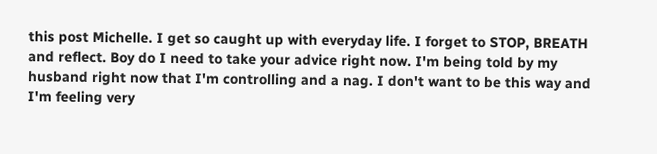this post Michelle. I get so caught up with everyday life. I forget to STOP, BREATH and reflect. Boy do I need to take your advice right now. I'm being told by my husband right now that I'm controlling and a nag. I don't want to be this way and I'm feeling very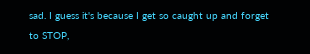sad. I guess it's because I get so caught up and forget to STOP,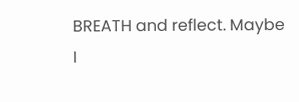BREATH and reflect. Maybe I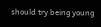should try being young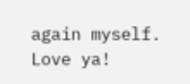again myself. Love ya!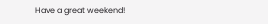Have a great weekend!